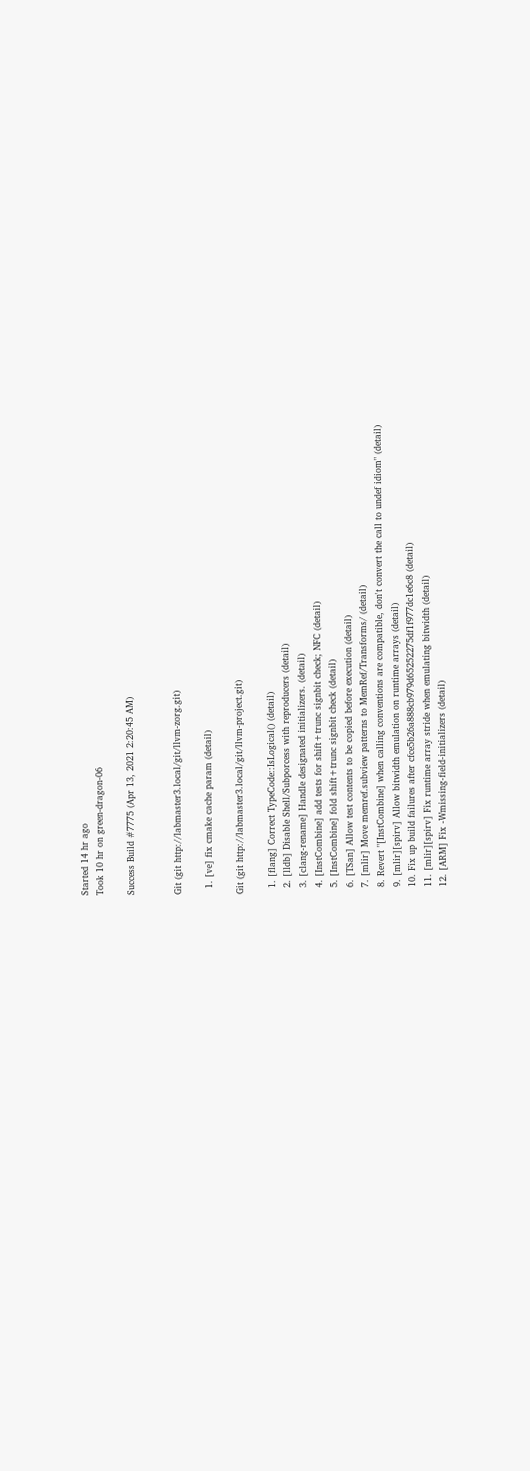Started 14 hr ago
Took 10 hr on green-dragon-06

Success Build #7775 (Apr 13, 2021 2:20:45 AM)


Git (git http://labmaster3.local/git/llvm-zorg.git)

  1. [ve] fix cmake cache param (detail)

Git (git http://labmaster3.local/git/llvm-project.git)

  1. [flang] Correct TypeCode::IsLogical() (detail)
  2. [lldb] Disable Shell/Subporcess with reproducers (detail)
  3. [clang-rename] Handle designated initializers. (detail)
  4. [InstCombine] add tests for shift+trunc signbit check; NFC (detail)
  5. [InstCombine] fold shift+trunc signbit check (detail)
  6. [TSan] Allow test contents to be copied before execution (detail)
  7. [mlir] Move memref.subview patterns to MemRef/Transforms/ (detail)
  8. Revert "[InstCombine] when calling conventions are compatible, don't convert the call to undef idiom" (detail)
  9. [mlir][spirv] Allow bitwidth emulation on runtime arrays (detail)
  10. Fix up build failures after cfce5b26a888cb979d65252275df1f977dc1e6c8 (detail)
  11. [mlir][spirv] Fix runtime array stride when emulating bitwidth (detail)
  12. [ARM] Fix -Wmissing-field-initializers (detail)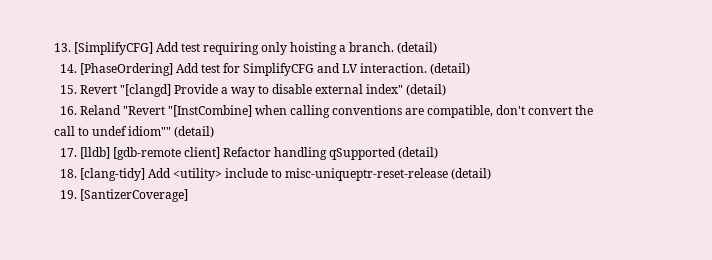13. [SimplifyCFG] Add test requiring only hoisting a branch. (detail)
  14. [PhaseOrdering] Add test for SimplifyCFG and LV interaction. (detail)
  15. Revert "[clangd] Provide a way to disable external index" (detail)
  16. Reland "Revert "[InstCombine] when calling conventions are compatible, don't convert the call to undef idiom"" (detail)
  17. [lldb] [gdb-remote client] Refactor handling qSupported (detail)
  18. [clang-tidy] Add <utility> include to misc-uniqueptr-reset-release (detail)
  19. [SantizerCoverage]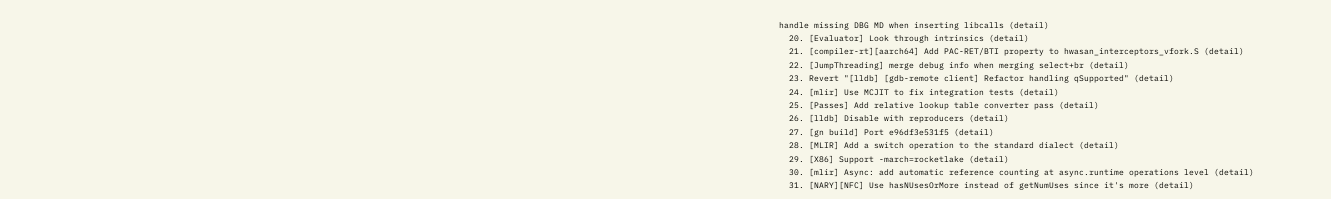handle missing DBG MD when inserting libcalls (detail)
  20. [Evaluator] Look through intrinsics (detail)
  21. [compiler-rt][aarch64] Add PAC-RET/BTI property to hwasan_interceptors_vfork.S (detail)
  22. [JumpThreading] merge debug info when merging select+br (detail)
  23. Revert "[lldb] [gdb-remote client] Refactor handling qSupported" (detail)
  24. [mlir] Use MCJIT to fix integration tests (detail)
  25. [Passes] Add relative lookup table converter pass (detail)
  26. [lldb] Disable with reproducers (detail)
  27. [gn build] Port e96df3e531f5 (detail)
  28. [MLIR] Add a switch operation to the standard dialect (detail)
  29. [X86] Support -march=rocketlake (detail)
  30. [mlir] Async: add automatic reference counting at async.runtime operations level (detail)
  31. [NARY][NFC] Use hasNUsesOrMore instead of getNumUses since it's more (detail)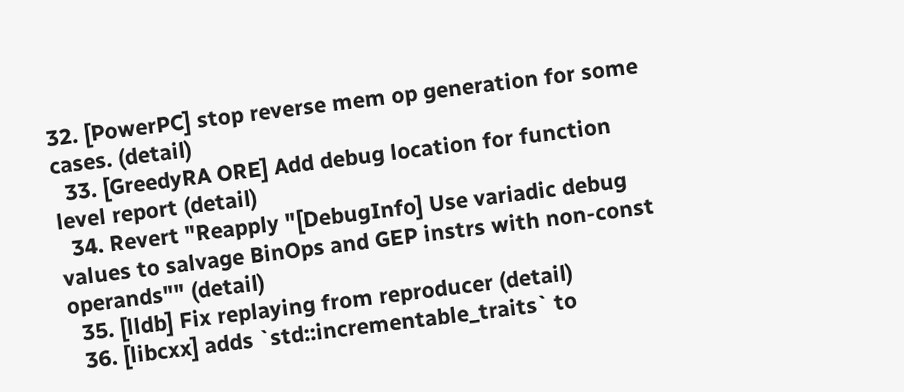32. [PowerPC] stop reverse mem op generation for some cases. (detail)
  33. [GreedyRA ORE] Add debug location for function level report (detail)
  34. Revert "Reapply "[DebugInfo] Use variadic debug values to salvage BinOps and GEP instrs with non-const operands"" (detail)
  35. [lldb] Fix replaying from reproducer (detail)
  36. [libcxx] adds `std::incrementable_traits` to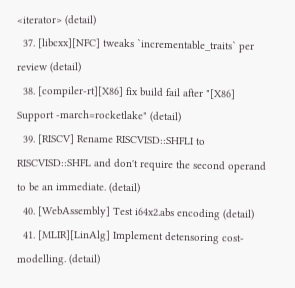<iterator> (detail)
  37. [libcxx][NFC] tweaks `incrementable_traits` per review (detail)
  38. [compiler-rt][X86] fix build fail after "[X86] Support -march=rocketlake" (detail)
  39. [RISCV] Rename RISCVISD::SHFLI to RISCVISD::SHFL and don't require the second operand to be an immediate. (detail)
  40. [WebAssembly] Test i64x2.abs encoding (detail)
  41. [MLIR][LinAlg] Implement detensoring cost-modelling. (detail)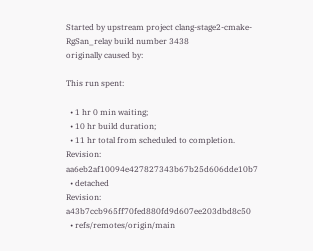Started by upstream project clang-stage2-cmake-RgSan_relay build number 3438
originally caused by:

This run spent:

  • 1 hr 0 min waiting;
  • 10 hr build duration;
  • 11 hr total from scheduled to completion.
Revision: aa6eb2af10094e427827343b67b25d606dde10b7
  • detached
Revision: a43b7ccb965ff70fed880fd9d607ee203dbd8c50
  • refs/remotes/origin/main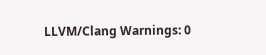LLVM/Clang Warnings: 0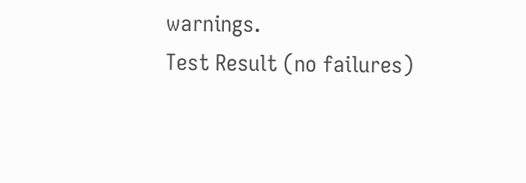warnings.
Test Result (no failures)